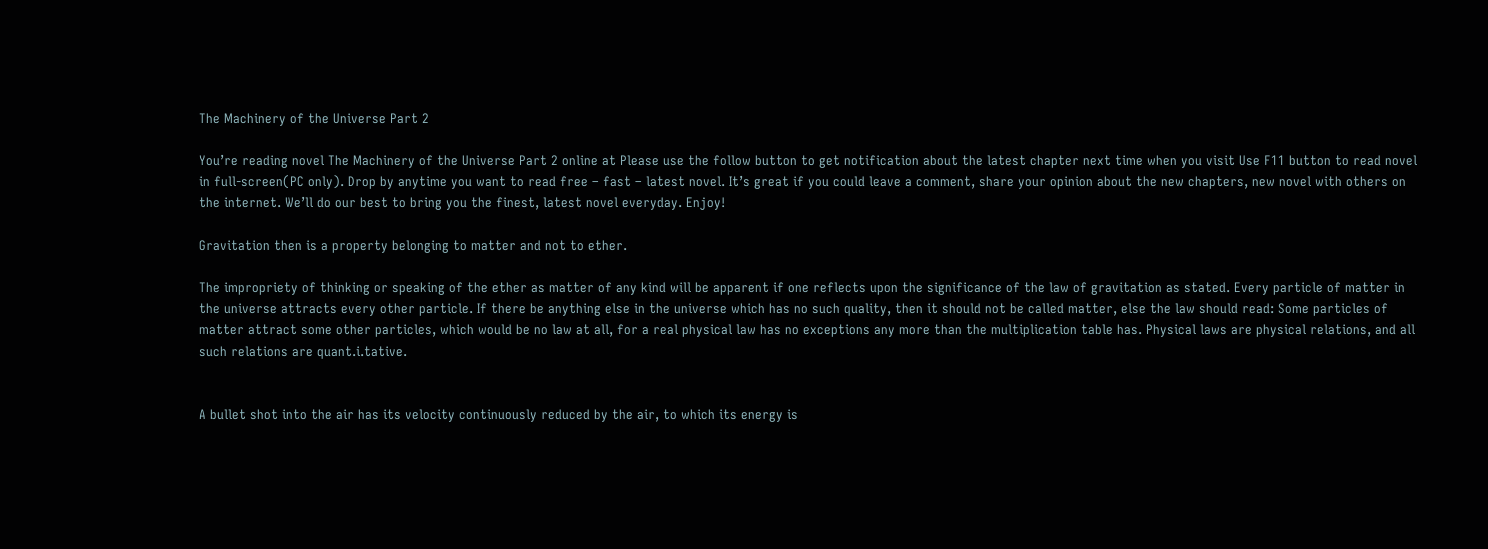The Machinery of the Universe Part 2

You’re reading novel The Machinery of the Universe Part 2 online at Please use the follow button to get notification about the latest chapter next time when you visit Use F11 button to read novel in full-screen(PC only). Drop by anytime you want to read free – fast – latest novel. It’s great if you could leave a comment, share your opinion about the new chapters, new novel with others on the internet. We’ll do our best to bring you the finest, latest novel everyday. Enjoy!

Gravitation then is a property belonging to matter and not to ether.

The impropriety of thinking or speaking of the ether as matter of any kind will be apparent if one reflects upon the significance of the law of gravitation as stated. Every particle of matter in the universe attracts every other particle. If there be anything else in the universe which has no such quality, then it should not be called matter, else the law should read: Some particles of matter attract some other particles, which would be no law at all, for a real physical law has no exceptions any more than the multiplication table has. Physical laws are physical relations, and all such relations are quant.i.tative.


A bullet shot into the air has its velocity continuously reduced by the air, to which its energy is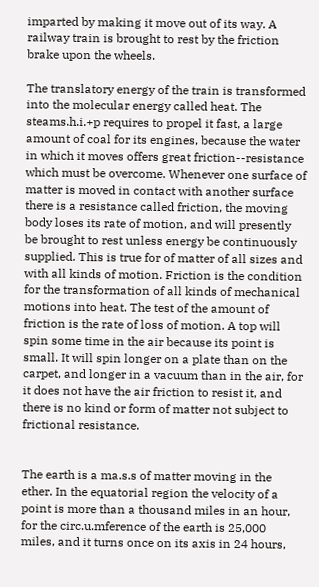imparted by making it move out of its way. A railway train is brought to rest by the friction brake upon the wheels.

The translatory energy of the train is transformed into the molecular energy called heat. The steams.h.i.+p requires to propel it fast, a large amount of coal for its engines, because the water in which it moves offers great friction--resistance which must be overcome. Whenever one surface of matter is moved in contact with another surface there is a resistance called friction, the moving body loses its rate of motion, and will presently be brought to rest unless energy be continuously supplied. This is true for of matter of all sizes and with all kinds of motion. Friction is the condition for the transformation of all kinds of mechanical motions into heat. The test of the amount of friction is the rate of loss of motion. A top will spin some time in the air because its point is small. It will spin longer on a plate than on the carpet, and longer in a vacuum than in the air, for it does not have the air friction to resist it, and there is no kind or form of matter not subject to frictional resistance.


The earth is a ma.s.s of matter moving in the ether. In the equatorial region the velocity of a point is more than a thousand miles in an hour, for the circ.u.mference of the earth is 25,000 miles, and it turns once on its axis in 24 hours,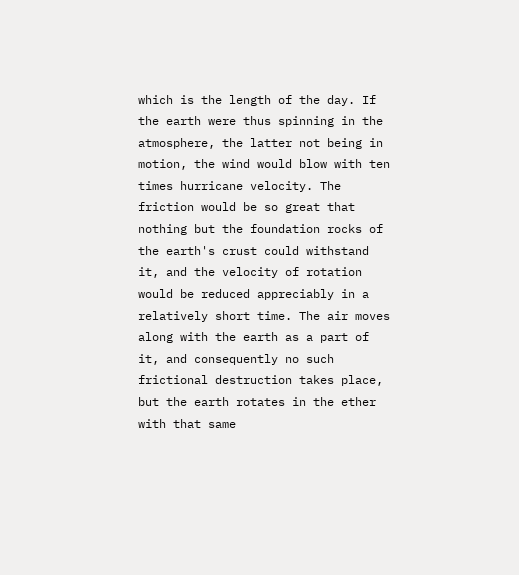which is the length of the day. If the earth were thus spinning in the atmosphere, the latter not being in motion, the wind would blow with ten times hurricane velocity. The friction would be so great that nothing but the foundation rocks of the earth's crust could withstand it, and the velocity of rotation would be reduced appreciably in a relatively short time. The air moves along with the earth as a part of it, and consequently no such frictional destruction takes place, but the earth rotates in the ether with that same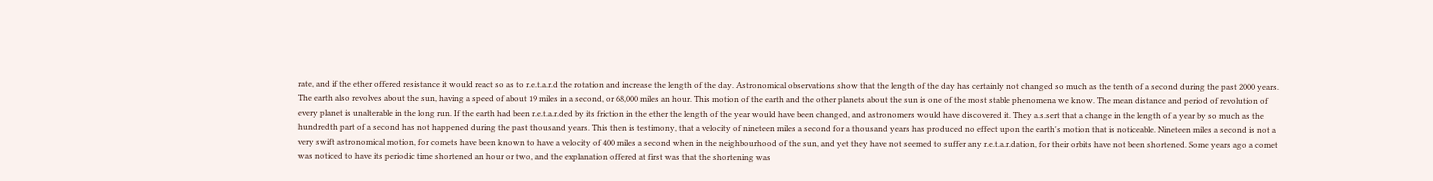rate, and if the ether offered resistance it would react so as to r.e.t.a.r.d the rotation and increase the length of the day. Astronomical observations show that the length of the day has certainly not changed so much as the tenth of a second during the past 2000 years. The earth also revolves about the sun, having a speed of about 19 miles in a second, or 68,000 miles an hour. This motion of the earth and the other planets about the sun is one of the most stable phenomena we know. The mean distance and period of revolution of every planet is unalterable in the long run. If the earth had been r.e.t.a.r.ded by its friction in the ether the length of the year would have been changed, and astronomers would have discovered it. They a.s.sert that a change in the length of a year by so much as the hundredth part of a second has not happened during the past thousand years. This then is testimony, that a velocity of nineteen miles a second for a thousand years has produced no effect upon the earth's motion that is noticeable. Nineteen miles a second is not a very swift astronomical motion, for comets have been known to have a velocity of 400 miles a second when in the neighbourhood of the sun, and yet they have not seemed to suffer any r.e.t.a.r.dation, for their orbits have not been shortened. Some years ago a comet was noticed to have its periodic time shortened an hour or two, and the explanation offered at first was that the shortening was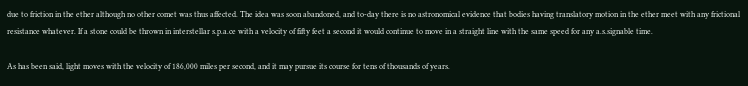due to friction in the ether although no other comet was thus affected. The idea was soon abandoned, and to-day there is no astronomical evidence that bodies having translatory motion in the ether meet with any frictional resistance whatever. If a stone could be thrown in interstellar s.p.a.ce with a velocity of fifty feet a second it would continue to move in a straight line with the same speed for any a.s.signable time.

As has been said, light moves with the velocity of 186,000 miles per second, and it may pursue its course for tens of thousands of years.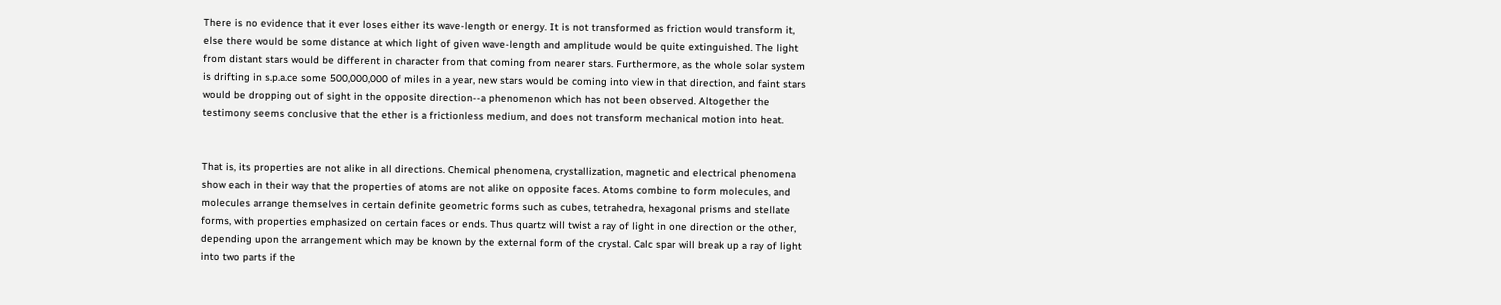There is no evidence that it ever loses either its wave-length or energy. It is not transformed as friction would transform it, else there would be some distance at which light of given wave-length and amplitude would be quite extinguished. The light from distant stars would be different in character from that coming from nearer stars. Furthermore, as the whole solar system is drifting in s.p.a.ce some 500,000,000 of miles in a year, new stars would be coming into view in that direction, and faint stars would be dropping out of sight in the opposite direction--a phenomenon which has not been observed. Altogether the testimony seems conclusive that the ether is a frictionless medium, and does not transform mechanical motion into heat.


That is, its properties are not alike in all directions. Chemical phenomena, crystallization, magnetic and electrical phenomena show each in their way that the properties of atoms are not alike on opposite faces. Atoms combine to form molecules, and molecules arrange themselves in certain definite geometric forms such as cubes, tetrahedra, hexagonal prisms and stellate forms, with properties emphasized on certain faces or ends. Thus quartz will twist a ray of light in one direction or the other, depending upon the arrangement which may be known by the external form of the crystal. Calc spar will break up a ray of light into two parts if the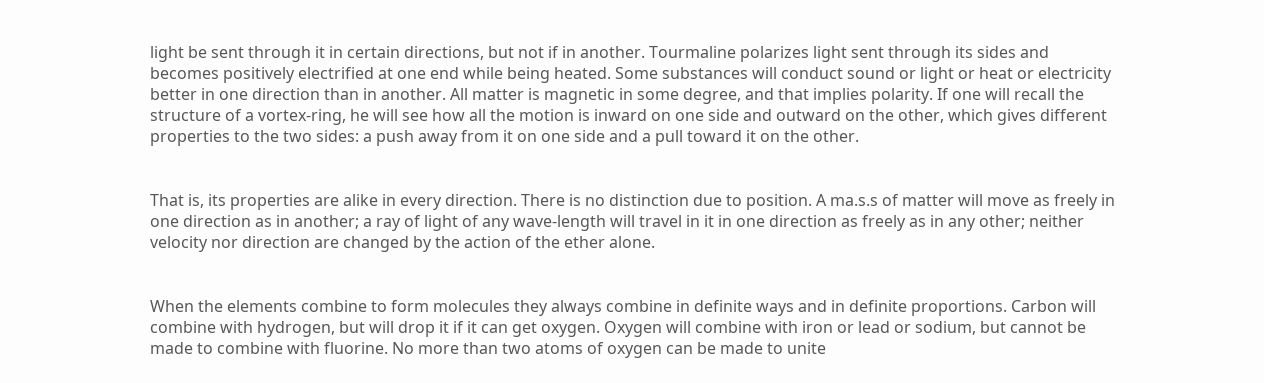light be sent through it in certain directions, but not if in another. Tourmaline polarizes light sent through its sides and becomes positively electrified at one end while being heated. Some substances will conduct sound or light or heat or electricity better in one direction than in another. All matter is magnetic in some degree, and that implies polarity. If one will recall the structure of a vortex-ring, he will see how all the motion is inward on one side and outward on the other, which gives different properties to the two sides: a push away from it on one side and a pull toward it on the other.


That is, its properties are alike in every direction. There is no distinction due to position. A ma.s.s of matter will move as freely in one direction as in another; a ray of light of any wave-length will travel in it in one direction as freely as in any other; neither velocity nor direction are changed by the action of the ether alone.


When the elements combine to form molecules they always combine in definite ways and in definite proportions. Carbon will combine with hydrogen, but will drop it if it can get oxygen. Oxygen will combine with iron or lead or sodium, but cannot be made to combine with fluorine. No more than two atoms of oxygen can be made to unite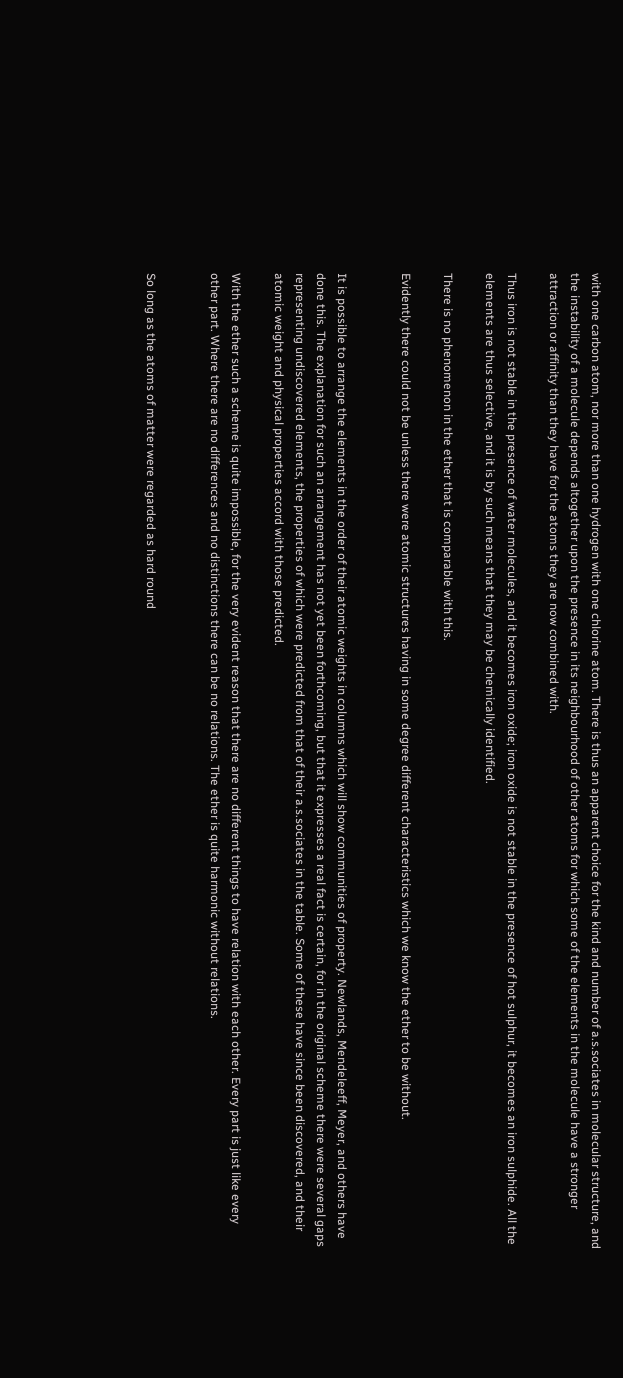with one carbon atom, nor more than one hydrogen with one chlorine atom. There is thus an apparent choice for the kind and number of a.s.sociates in molecular structure, and the instability of a molecule depends altogether upon the presence in its neighbourhood of other atoms for which some of the elements in the molecule have a stronger attraction or affinity than they have for the atoms they are now combined with.

Thus iron is not stable in the presence of water molecules, and it becomes iron oxide; iron oxide is not stable in the presence of hot sulphur, it becomes an iron sulphide. All the elements are thus selective, and it is by such means that they may be chemically identified.

There is no phenomenon in the ether that is comparable with this.

Evidently there could not be unless there were atomic structures having in some degree different characteristics which we know the ether to be without.


It is possible to arrange the elements in the order of their atomic weights in columns which will show communities of property. Newlands, Mendeleeff, Meyer, and others have done this. The explanation for such an arrangement has not yet been forthcoming, but that it expresses a real fact is certain, for in the original scheme there were several gaps representing undiscovered elements, the properties of which were predicted from that of their a.s.sociates in the table. Some of these have since been discovered, and their atomic weight and physical properties accord with those predicted.

With the ether such a scheme is quite impossible, for the very evident reason that there are no different things to have relation with each other. Every part is just like every other part. Where there are no differences and no distinctions there can be no relations. The ether is quite harmonic without relations.


So long as the atoms of matter were regarded as hard round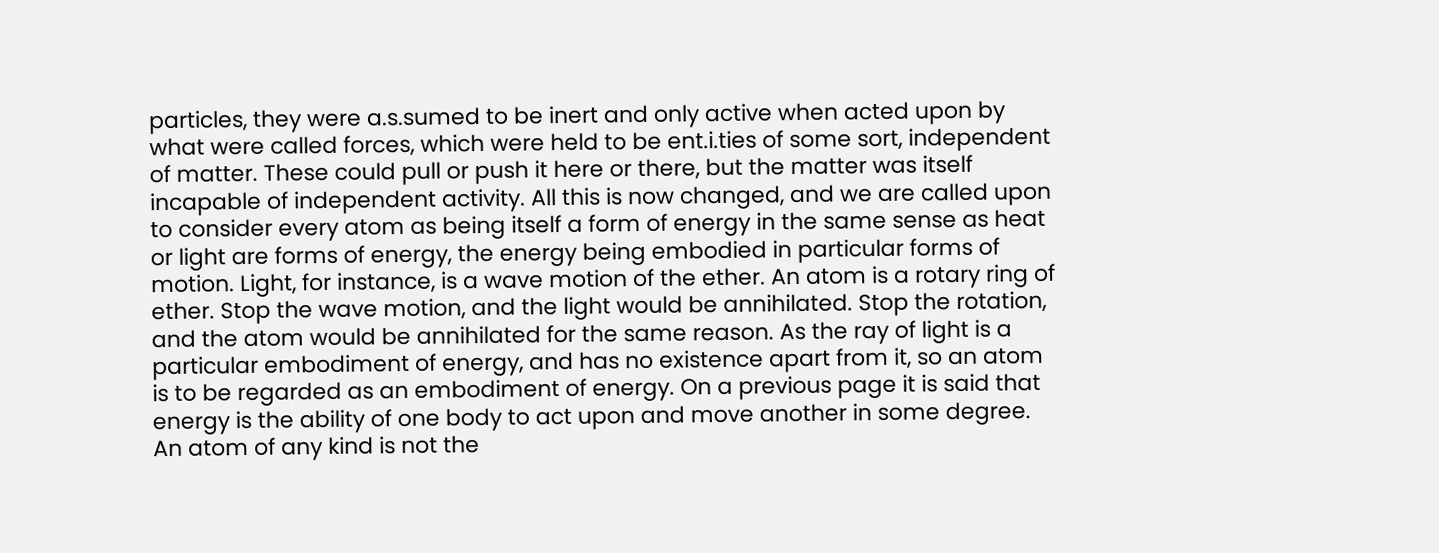particles, they were a.s.sumed to be inert and only active when acted upon by what were called forces, which were held to be ent.i.ties of some sort, independent of matter. These could pull or push it here or there, but the matter was itself incapable of independent activity. All this is now changed, and we are called upon to consider every atom as being itself a form of energy in the same sense as heat or light are forms of energy, the energy being embodied in particular forms of motion. Light, for instance, is a wave motion of the ether. An atom is a rotary ring of ether. Stop the wave motion, and the light would be annihilated. Stop the rotation, and the atom would be annihilated for the same reason. As the ray of light is a particular embodiment of energy, and has no existence apart from it, so an atom is to be regarded as an embodiment of energy. On a previous page it is said that energy is the ability of one body to act upon and move another in some degree. An atom of any kind is not the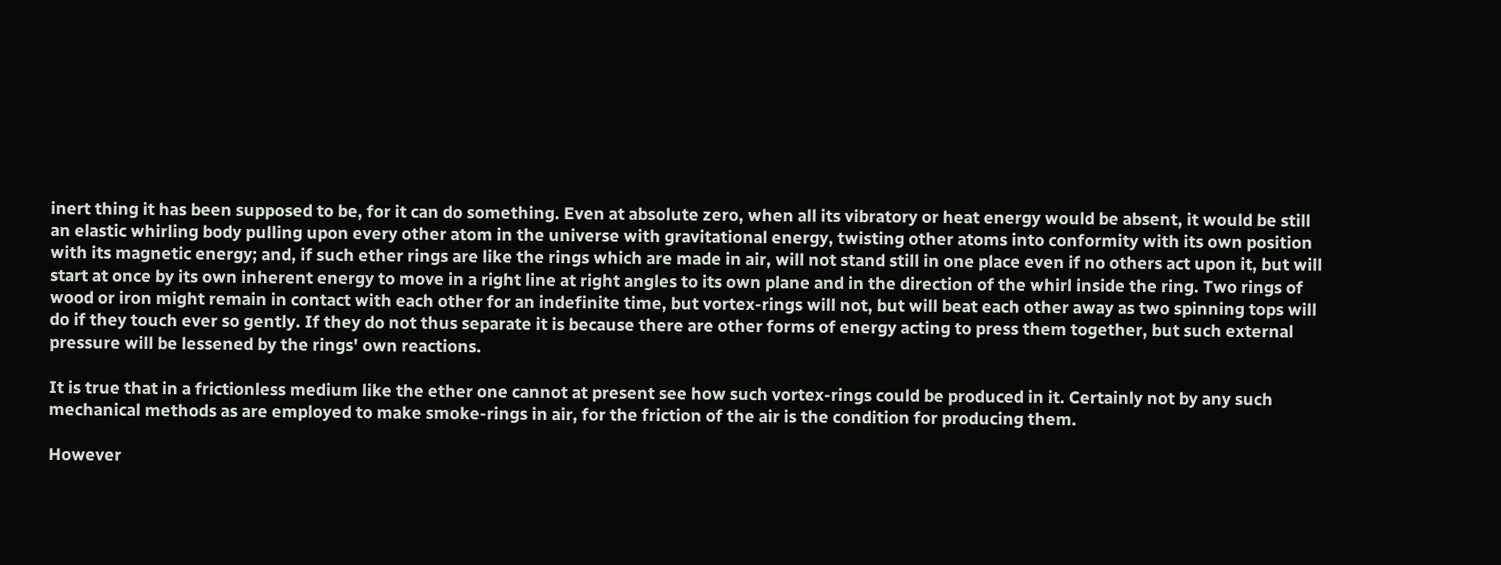inert thing it has been supposed to be, for it can do something. Even at absolute zero, when all its vibratory or heat energy would be absent, it would be still an elastic whirling body pulling upon every other atom in the universe with gravitational energy, twisting other atoms into conformity with its own position with its magnetic energy; and, if such ether rings are like the rings which are made in air, will not stand still in one place even if no others act upon it, but will start at once by its own inherent energy to move in a right line at right angles to its own plane and in the direction of the whirl inside the ring. Two rings of wood or iron might remain in contact with each other for an indefinite time, but vortex-rings will not, but will beat each other away as two spinning tops will do if they touch ever so gently. If they do not thus separate it is because there are other forms of energy acting to press them together, but such external pressure will be lessened by the rings' own reactions.

It is true that in a frictionless medium like the ether one cannot at present see how such vortex-rings could be produced in it. Certainly not by any such mechanical methods as are employed to make smoke-rings in air, for the friction of the air is the condition for producing them.

However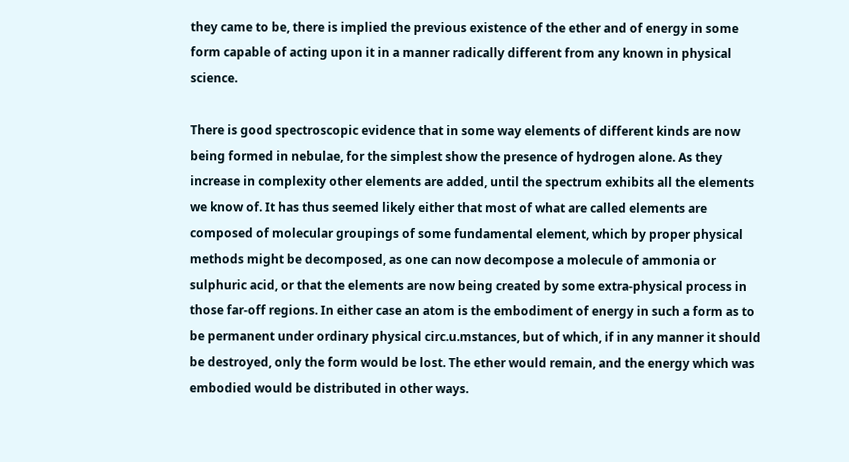they came to be, there is implied the previous existence of the ether and of energy in some form capable of acting upon it in a manner radically different from any known in physical science.

There is good spectroscopic evidence that in some way elements of different kinds are now being formed in nebulae, for the simplest show the presence of hydrogen alone. As they increase in complexity other elements are added, until the spectrum exhibits all the elements we know of. It has thus seemed likely either that most of what are called elements are composed of molecular groupings of some fundamental element, which by proper physical methods might be decomposed, as one can now decompose a molecule of ammonia or sulphuric acid, or that the elements are now being created by some extra-physical process in those far-off regions. In either case an atom is the embodiment of energy in such a form as to be permanent under ordinary physical circ.u.mstances, but of which, if in any manner it should be destroyed, only the form would be lost. The ether would remain, and the energy which was embodied would be distributed in other ways.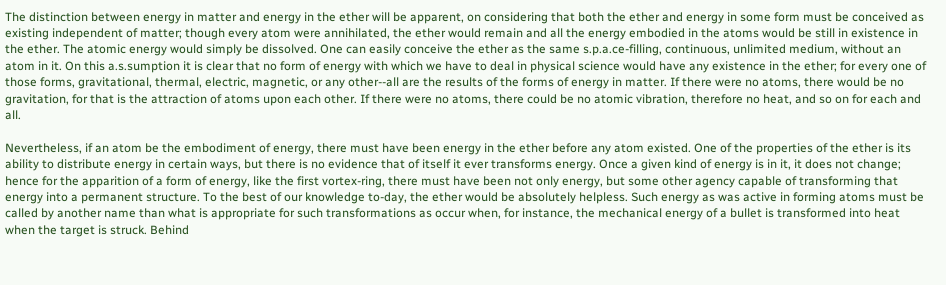The distinction between energy in matter and energy in the ether will be apparent, on considering that both the ether and energy in some form must be conceived as existing independent of matter; though every atom were annihilated, the ether would remain and all the energy embodied in the atoms would be still in existence in the ether. The atomic energy would simply be dissolved. One can easily conceive the ether as the same s.p.a.ce-filling, continuous, unlimited medium, without an atom in it. On this a.s.sumption it is clear that no form of energy with which we have to deal in physical science would have any existence in the ether; for every one of those forms, gravitational, thermal, electric, magnetic, or any other--all are the results of the forms of energy in matter. If there were no atoms, there would be no gravitation, for that is the attraction of atoms upon each other. If there were no atoms, there could be no atomic vibration, therefore no heat, and so on for each and all.

Nevertheless, if an atom be the embodiment of energy, there must have been energy in the ether before any atom existed. One of the properties of the ether is its ability to distribute energy in certain ways, but there is no evidence that of itself it ever transforms energy. Once a given kind of energy is in it, it does not change; hence for the apparition of a form of energy, like the first vortex-ring, there must have been not only energy, but some other agency capable of transforming that energy into a permanent structure. To the best of our knowledge to-day, the ether would be absolutely helpless. Such energy as was active in forming atoms must be called by another name than what is appropriate for such transformations as occur when, for instance, the mechanical energy of a bullet is transformed into heat when the target is struck. Behind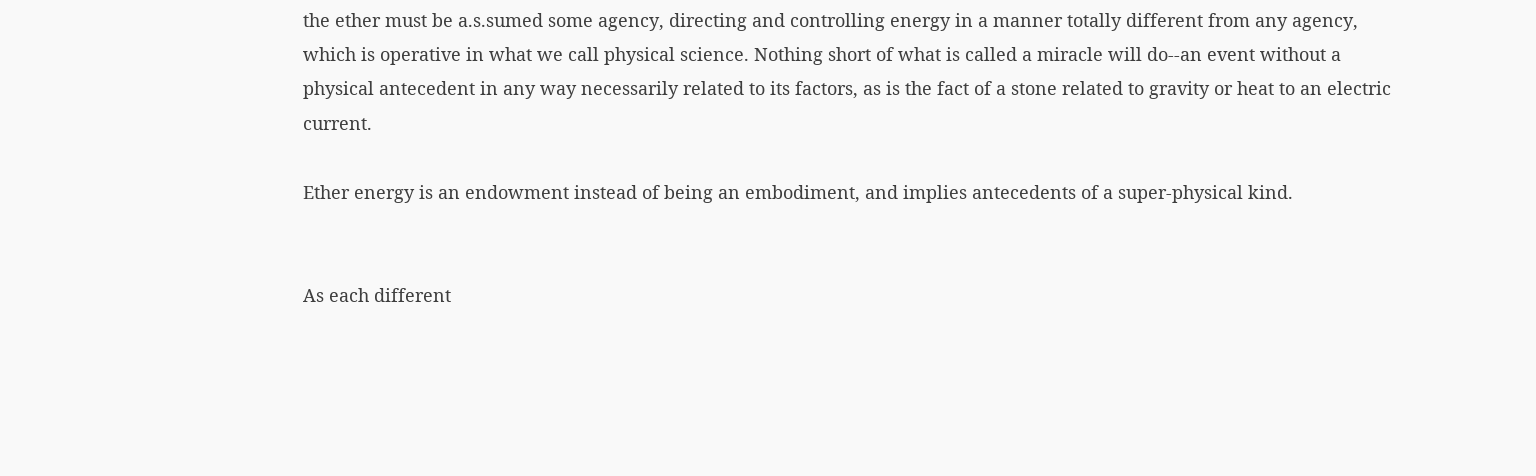the ether must be a.s.sumed some agency, directing and controlling energy in a manner totally different from any agency, which is operative in what we call physical science. Nothing short of what is called a miracle will do--an event without a physical antecedent in any way necessarily related to its factors, as is the fact of a stone related to gravity or heat to an electric current.

Ether energy is an endowment instead of being an embodiment, and implies antecedents of a super-physical kind.


As each different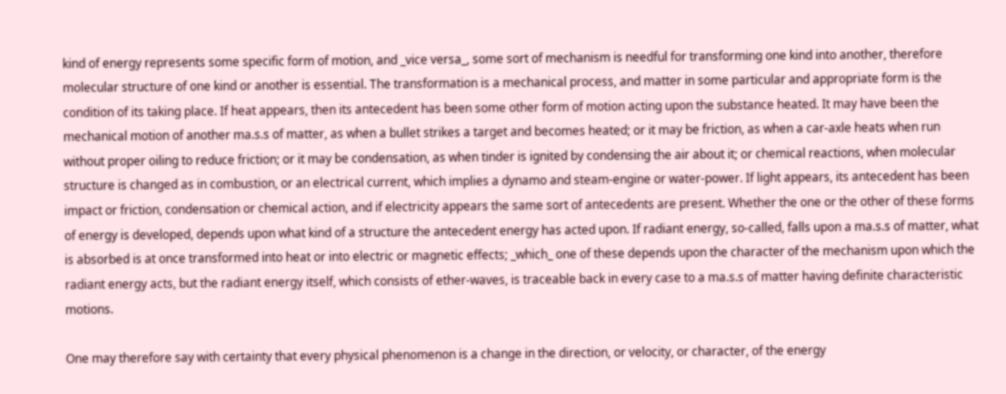kind of energy represents some specific form of motion, and _vice versa_, some sort of mechanism is needful for transforming one kind into another, therefore molecular structure of one kind or another is essential. The transformation is a mechanical process, and matter in some particular and appropriate form is the condition of its taking place. If heat appears, then its antecedent has been some other form of motion acting upon the substance heated. It may have been the mechanical motion of another ma.s.s of matter, as when a bullet strikes a target and becomes heated; or it may be friction, as when a car-axle heats when run without proper oiling to reduce friction; or it may be condensation, as when tinder is ignited by condensing the air about it; or chemical reactions, when molecular structure is changed as in combustion, or an electrical current, which implies a dynamo and steam-engine or water-power. If light appears, its antecedent has been impact or friction, condensation or chemical action, and if electricity appears the same sort of antecedents are present. Whether the one or the other of these forms of energy is developed, depends upon what kind of a structure the antecedent energy has acted upon. If radiant energy, so-called, falls upon a ma.s.s of matter, what is absorbed is at once transformed into heat or into electric or magnetic effects; _which_ one of these depends upon the character of the mechanism upon which the radiant energy acts, but the radiant energy itself, which consists of ether-waves, is traceable back in every case to a ma.s.s of matter having definite characteristic motions.

One may therefore say with certainty that every physical phenomenon is a change in the direction, or velocity, or character, of the energy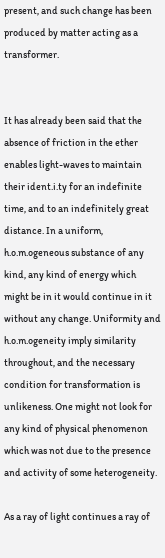present, and such change has been produced by matter acting as a transformer.


It has already been said that the absence of friction in the ether enables light-waves to maintain their ident.i.ty for an indefinite time, and to an indefinitely great distance. In a uniform, h.o.m.ogeneous substance of any kind, any kind of energy which might be in it would continue in it without any change. Uniformity and h.o.m.ogeneity imply similarity throughout, and the necessary condition for transformation is unlikeness. One might not look for any kind of physical phenomenon which was not due to the presence and activity of some heterogeneity.

As a ray of light continues a ray of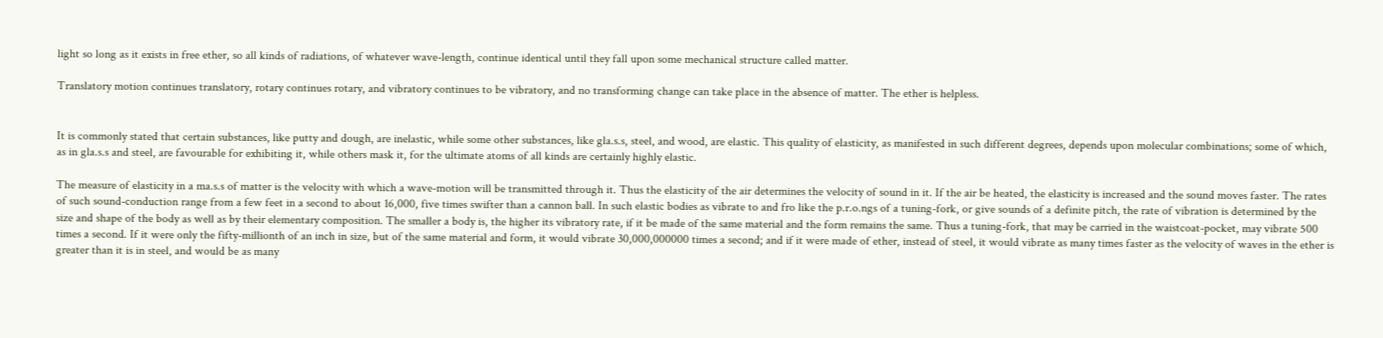light so long as it exists in free ether, so all kinds of radiations, of whatever wave-length, continue identical until they fall upon some mechanical structure called matter.

Translatory motion continues translatory, rotary continues rotary, and vibratory continues to be vibratory, and no transforming change can take place in the absence of matter. The ether is helpless.


It is commonly stated that certain substances, like putty and dough, are inelastic, while some other substances, like gla.s.s, steel, and wood, are elastic. This quality of elasticity, as manifested in such different degrees, depends upon molecular combinations; some of which, as in gla.s.s and steel, are favourable for exhibiting it, while others mask it, for the ultimate atoms of all kinds are certainly highly elastic.

The measure of elasticity in a ma.s.s of matter is the velocity with which a wave-motion will be transmitted through it. Thus the elasticity of the air determines the velocity of sound in it. If the air be heated, the elasticity is increased and the sound moves faster. The rates of such sound-conduction range from a few feet in a second to about 16,000, five times swifter than a cannon ball. In such elastic bodies as vibrate to and fro like the p.r.o.ngs of a tuning-fork, or give sounds of a definite pitch, the rate of vibration is determined by the size and shape of the body as well as by their elementary composition. The smaller a body is, the higher its vibratory rate, if it be made of the same material and the form remains the same. Thus a tuning-fork, that may be carried in the waistcoat-pocket, may vibrate 500 times a second. If it were only the fifty-millionth of an inch in size, but of the same material and form, it would vibrate 30,000,000000 times a second; and if it were made of ether, instead of steel, it would vibrate as many times faster as the velocity of waves in the ether is greater than it is in steel, and would be as many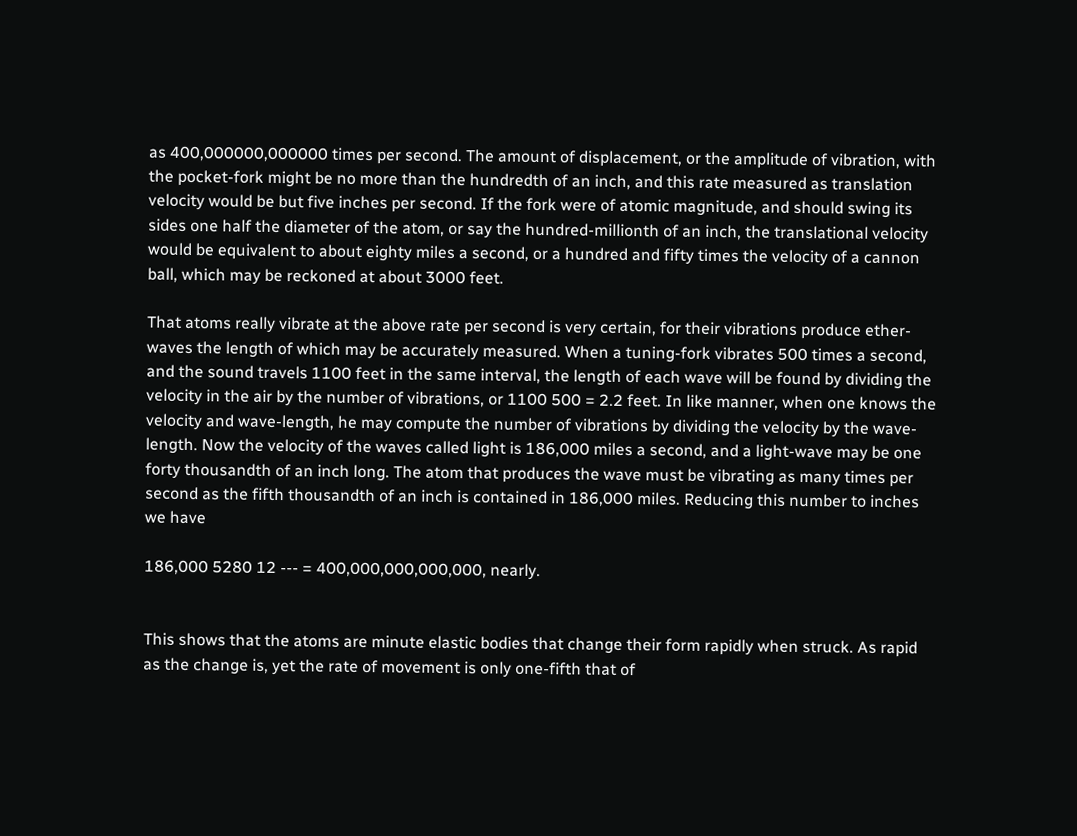as 400,000000,000000 times per second. The amount of displacement, or the amplitude of vibration, with the pocket-fork might be no more than the hundredth of an inch, and this rate measured as translation velocity would be but five inches per second. If the fork were of atomic magnitude, and should swing its sides one half the diameter of the atom, or say the hundred-millionth of an inch, the translational velocity would be equivalent to about eighty miles a second, or a hundred and fifty times the velocity of a cannon ball, which may be reckoned at about 3000 feet.

That atoms really vibrate at the above rate per second is very certain, for their vibrations produce ether-waves the length of which may be accurately measured. When a tuning-fork vibrates 500 times a second, and the sound travels 1100 feet in the same interval, the length of each wave will be found by dividing the velocity in the air by the number of vibrations, or 1100 500 = 2.2 feet. In like manner, when one knows the velocity and wave-length, he may compute the number of vibrations by dividing the velocity by the wave-length. Now the velocity of the waves called light is 186,000 miles a second, and a light-wave may be one forty thousandth of an inch long. The atom that produces the wave must be vibrating as many times per second as the fifth thousandth of an inch is contained in 186,000 miles. Reducing this number to inches we have

186,000 5280 12 --- = 400,000,000,000,000, nearly.


This shows that the atoms are minute elastic bodies that change their form rapidly when struck. As rapid as the change is, yet the rate of movement is only one-fifth that of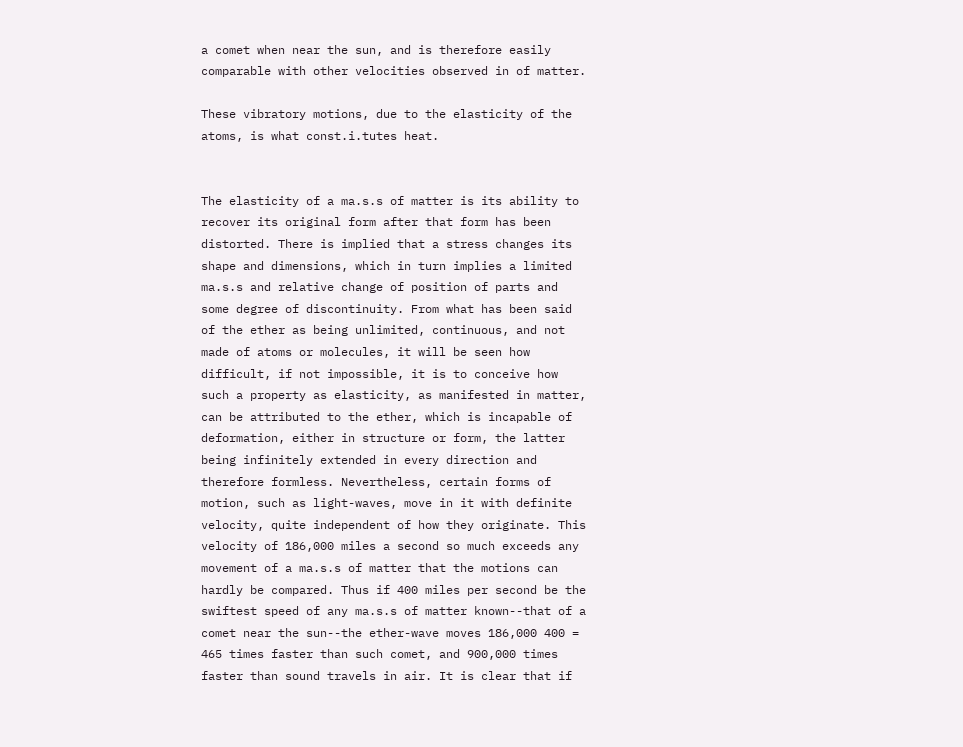a comet when near the sun, and is therefore easily comparable with other velocities observed in of matter.

These vibratory motions, due to the elasticity of the atoms, is what const.i.tutes heat.


The elasticity of a ma.s.s of matter is its ability to recover its original form after that form has been distorted. There is implied that a stress changes its shape and dimensions, which in turn implies a limited ma.s.s and relative change of position of parts and some degree of discontinuity. From what has been said of the ether as being unlimited, continuous, and not made of atoms or molecules, it will be seen how difficult, if not impossible, it is to conceive how such a property as elasticity, as manifested in matter, can be attributed to the ether, which is incapable of deformation, either in structure or form, the latter being infinitely extended in every direction and therefore formless. Nevertheless, certain forms of motion, such as light-waves, move in it with definite velocity, quite independent of how they originate. This velocity of 186,000 miles a second so much exceeds any movement of a ma.s.s of matter that the motions can hardly be compared. Thus if 400 miles per second be the swiftest speed of any ma.s.s of matter known--that of a comet near the sun--the ether-wave moves 186,000 400 = 465 times faster than such comet, and 900,000 times faster than sound travels in air. It is clear that if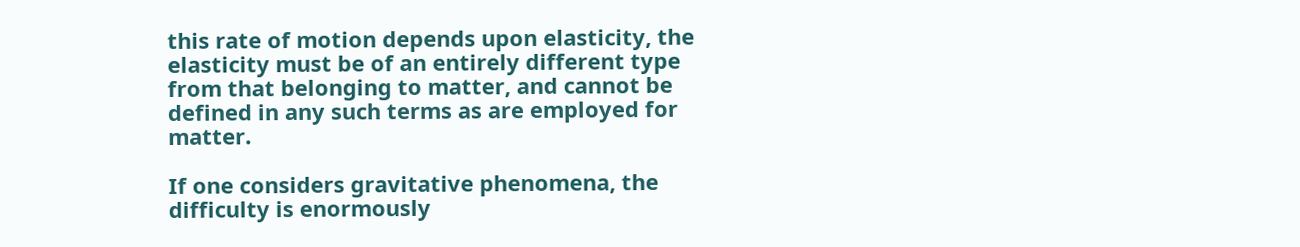this rate of motion depends upon elasticity, the elasticity must be of an entirely different type from that belonging to matter, and cannot be defined in any such terms as are employed for matter.

If one considers gravitative phenomena, the difficulty is enormously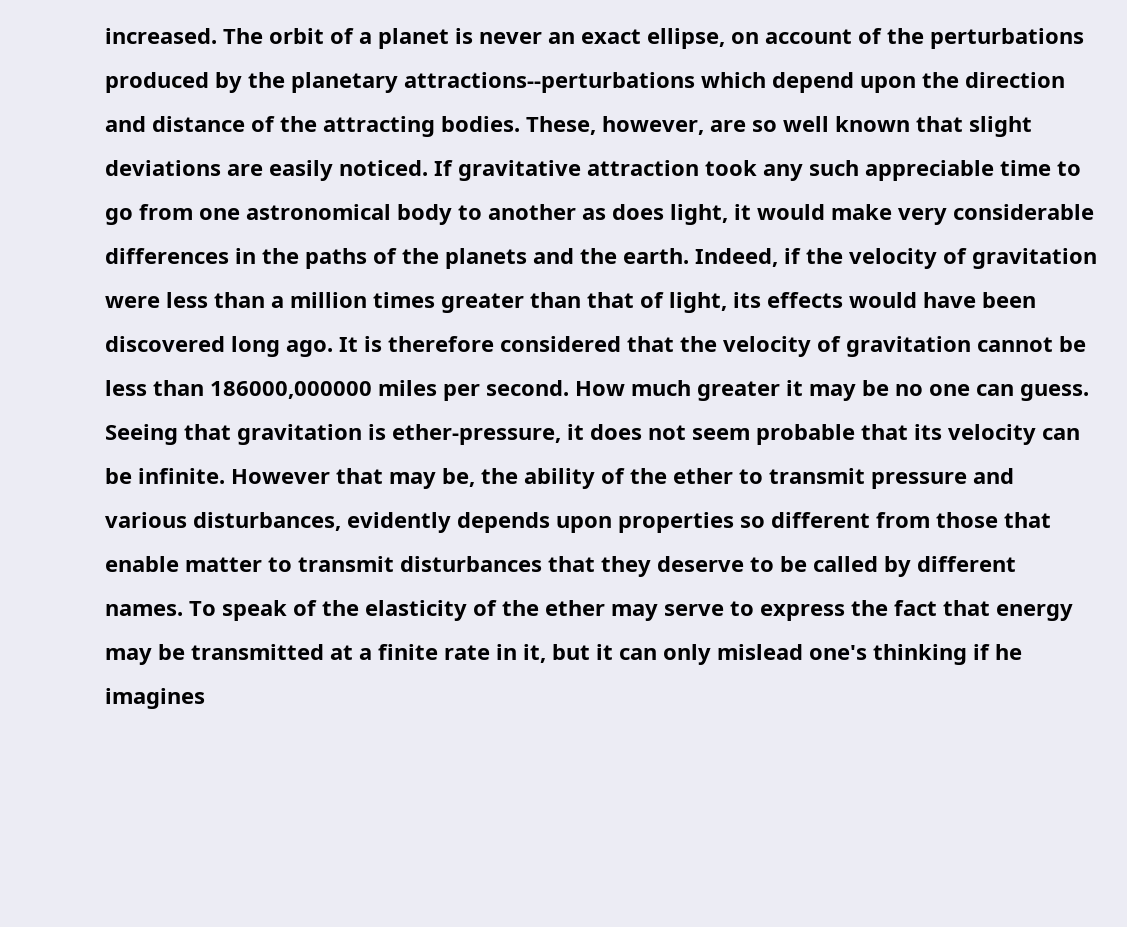increased. The orbit of a planet is never an exact ellipse, on account of the perturbations produced by the planetary attractions--perturbations which depend upon the direction and distance of the attracting bodies. These, however, are so well known that slight deviations are easily noticed. If gravitative attraction took any such appreciable time to go from one astronomical body to another as does light, it would make very considerable differences in the paths of the planets and the earth. Indeed, if the velocity of gravitation were less than a million times greater than that of light, its effects would have been discovered long ago. It is therefore considered that the velocity of gravitation cannot be less than 186000,000000 miles per second. How much greater it may be no one can guess. Seeing that gravitation is ether-pressure, it does not seem probable that its velocity can be infinite. However that may be, the ability of the ether to transmit pressure and various disturbances, evidently depends upon properties so different from those that enable matter to transmit disturbances that they deserve to be called by different names. To speak of the elasticity of the ether may serve to express the fact that energy may be transmitted at a finite rate in it, but it can only mislead one's thinking if he imagines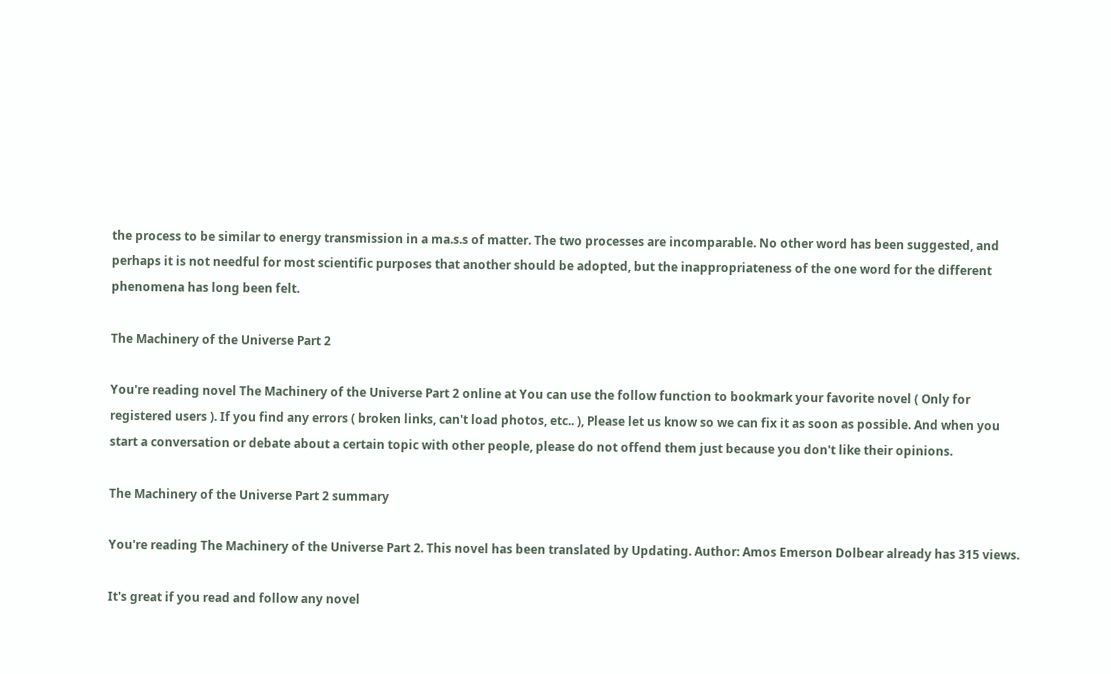the process to be similar to energy transmission in a ma.s.s of matter. The two processes are incomparable. No other word has been suggested, and perhaps it is not needful for most scientific purposes that another should be adopted, but the inappropriateness of the one word for the different phenomena has long been felt.

The Machinery of the Universe Part 2

You're reading novel The Machinery of the Universe Part 2 online at You can use the follow function to bookmark your favorite novel ( Only for registered users ). If you find any errors ( broken links, can't load photos, etc.. ), Please let us know so we can fix it as soon as possible. And when you start a conversation or debate about a certain topic with other people, please do not offend them just because you don't like their opinions.

The Machinery of the Universe Part 2 summary

You're reading The Machinery of the Universe Part 2. This novel has been translated by Updating. Author: Amos Emerson Dolbear already has 315 views.

It's great if you read and follow any novel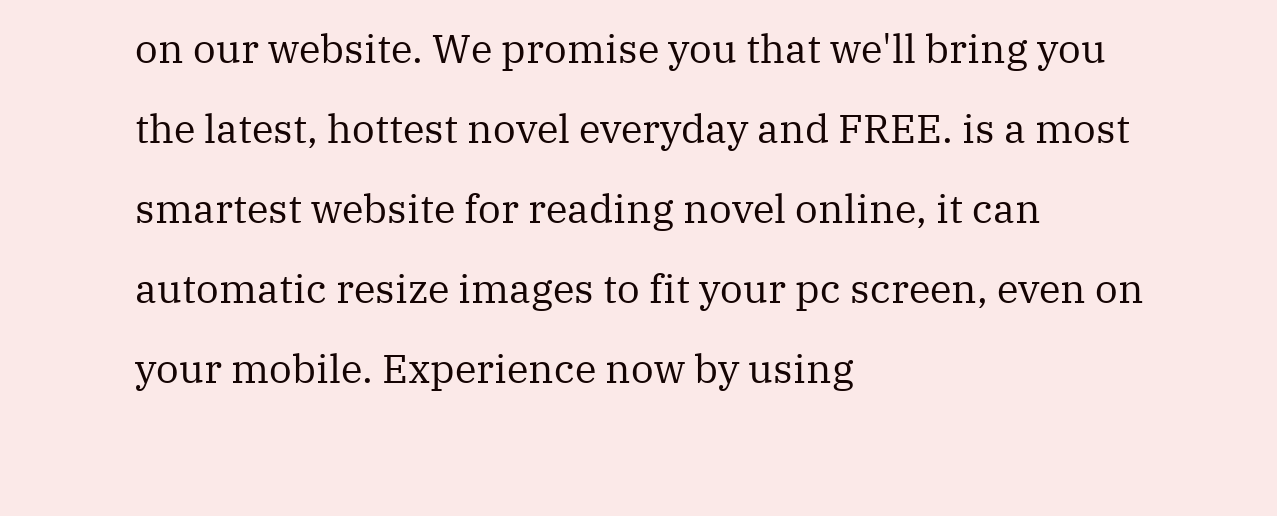on our website. We promise you that we'll bring you the latest, hottest novel everyday and FREE. is a most smartest website for reading novel online, it can automatic resize images to fit your pc screen, even on your mobile. Experience now by using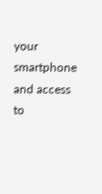your smartphone and access to